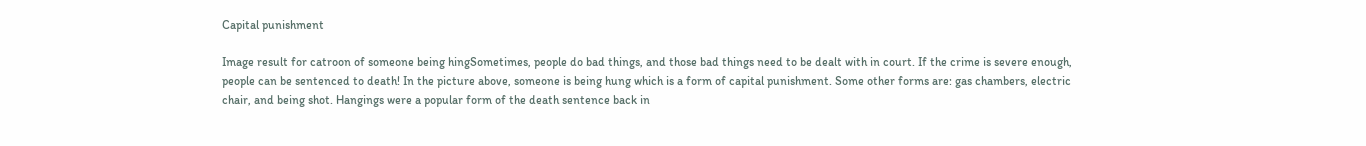Capital punishment

Image result for catroon of someone being hingSometimes, people do bad things, and those bad things need to be dealt with in court. If the crime is severe enough, people can be sentenced to death! In the picture above, someone is being hung which is a form of capital punishment. Some other forms are: gas chambers, electric chair, and being shot. Hangings were a popular form of the death sentence back in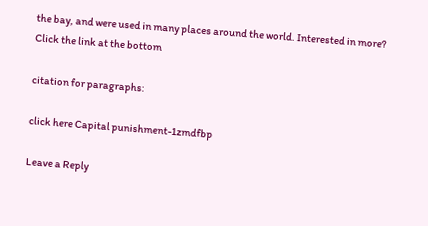the bay, and were used in many places around the world. Interested in more? Click the link at the bottom

citation for paragraphs:

click here Capital punishment-1zmdfbp

Leave a Reply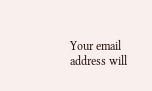Your email address will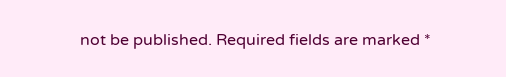not be published. Required fields are marked *